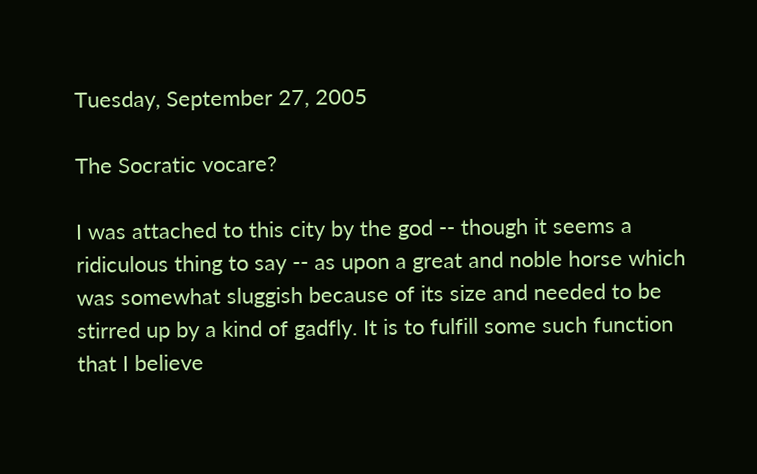Tuesday, September 27, 2005

The Socratic vocare?

I was attached to this city by the god -- though it seems a ridiculous thing to say -- as upon a great and noble horse which was somewhat sluggish because of its size and needed to be stirred up by a kind of gadfly. It is to fulfill some such function that I believe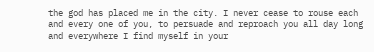the god has placed me in the city. I never cease to rouse each and every one of you, to persuade and reproach you all day long and everywhere I find myself in your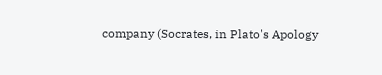company (Socrates, in Plato's Apology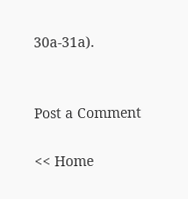30a-31a).


Post a Comment

<< Home